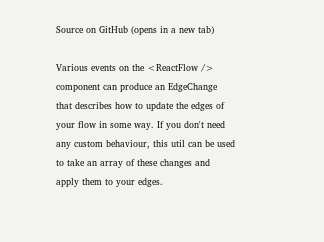Source on GitHub (opens in a new tab)

Various events on the <ReactFlow /> component can produce an EdgeChange that describes how to update the edges of your flow in some way. If you don't need any custom behaviour, this util can be used to take an array of these changes and apply them to your edges.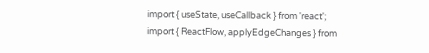import { useState, useCallback } from 'react';
import { ReactFlow, applyEdgeChanges } from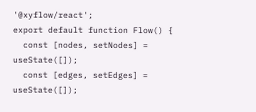'@xyflow/react';
export default function Flow() {
  const [nodes, setNodes] = useState([]);
  const [edges, setEdges] = useState([]);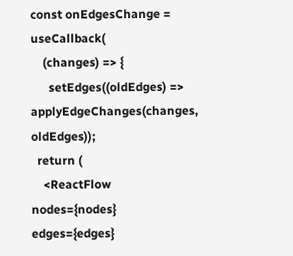const onEdgesChange = useCallback(
    (changes) => {
      setEdges((oldEdges) => applyEdgeChanges(changes, oldEdges));
  return (
    <ReactFlow nodes={nodes} edges={edges}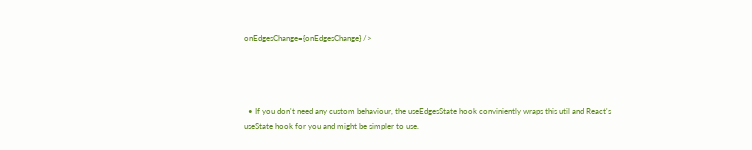onEdgesChange={onEdgesChange} />




  • If you don't need any custom behaviour, the useEdgesState hook conviniently wraps this util and React's useState hook for you and might be simpler to use.